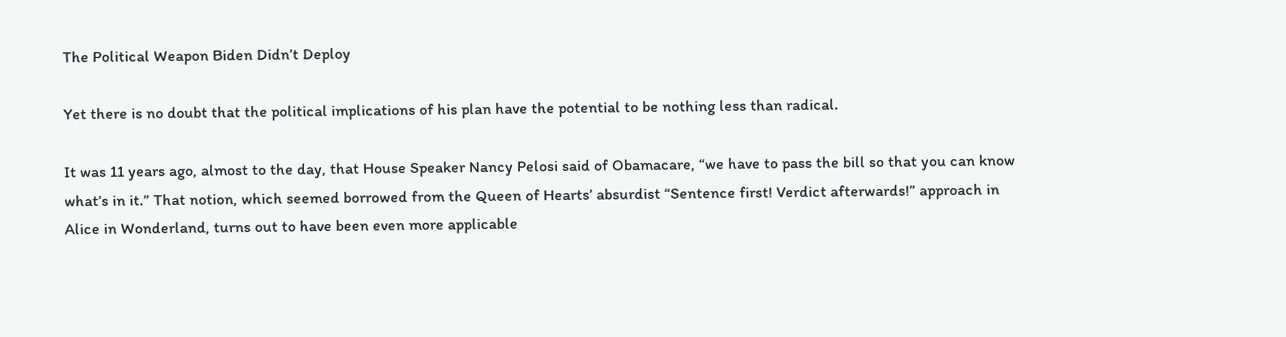The Political Weapon Biden Didn’t Deploy

Yet there is no doubt that the political implications of his plan have the potential to be nothing less than radical.

It was 11 years ago, almost to the day, that House Speaker Nancy Pelosi said of Obamacare, “we have to pass the bill so that you can know what’s in it.” That notion, which seemed borrowed from the Queen of Hearts’ absurdist “Sentence first! Verdict afterwards!” approach in Alice in Wonderland, turns out to have been even more applicable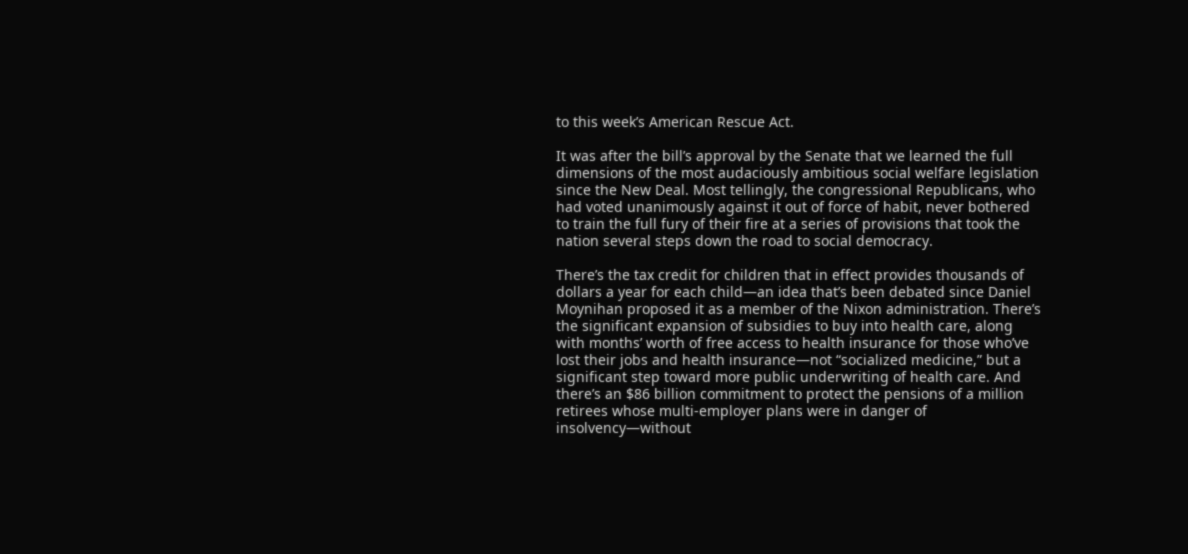to this week’s American Rescue Act.

It was after the bill’s approval by the Senate that we learned the full dimensions of the most audaciously ambitious social welfare legislation since the New Deal. Most tellingly, the congressional Republicans, who had voted unanimously against it out of force of habit, never bothered to train the full fury of their fire at a series of provisions that took the nation several steps down the road to social democracy.

There’s the tax credit for children that in effect provides thousands of dollars a year for each child—an idea that’s been debated since Daniel Moynihan proposed it as a member of the Nixon administration. There’s the significant expansion of subsidies to buy into health care, along with months’ worth of free access to health insurance for those who’ve lost their jobs and health insurance—not “socialized medicine,” but a significant step toward more public underwriting of health care. And there’s an $86 billion commitment to protect the pensions of a million retirees whose multi-employer plans were in danger of insolvency—without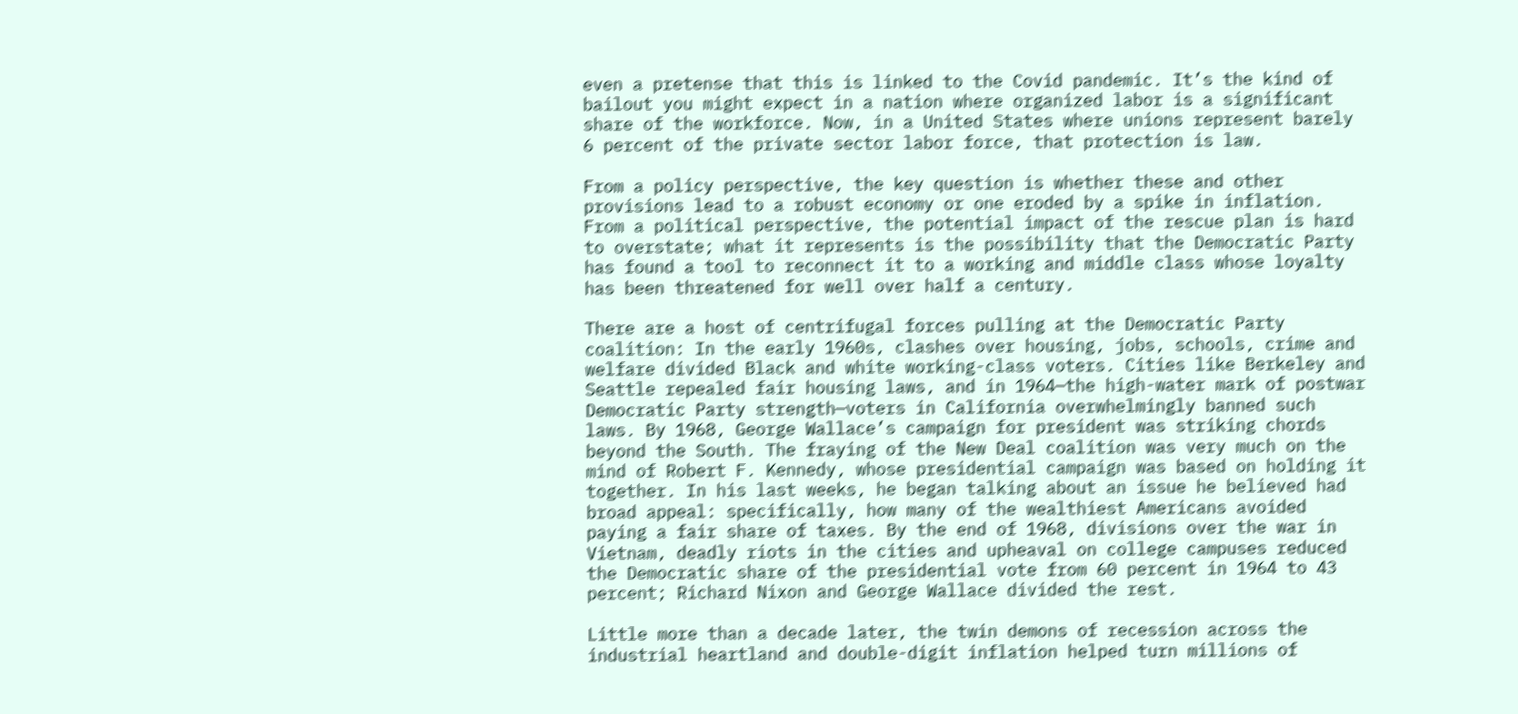even a pretense that this is linked to the Covid pandemic. It’s the kind of bailout you might expect in a nation where organized labor is a significant share of the workforce. Now, in a United States where unions represent barely 6 percent of the private sector labor force, that protection is law.

From a policy perspective, the key question is whether these and other provisions lead to a robust economy or one eroded by a spike in inflation. From a political perspective, the potential impact of the rescue plan is hard to overstate; what it represents is the possibility that the Democratic Party has found a tool to reconnect it to a working and middle class whose loyalty has been threatened for well over half a century.

There are a host of centrifugal forces pulling at the Democratic Party coalition: In the early 1960s, clashes over housing, jobs, schools, crime and welfare divided Black and white working-class voters. Cities like Berkeley and Seattle repealed fair housing laws, and in 1964—the high-water mark of postwar Democratic Party strength—voters in California overwhelmingly banned such laws. By 1968, George Wallace’s campaign for president was striking chords beyond the South. The fraying of the New Deal coalition was very much on the mind of Robert F. Kennedy, whose presidential campaign was based on holding it together. In his last weeks, he began talking about an issue he believed had broad appeal: specifically, how many of the wealthiest Americans avoided paying a fair share of taxes. By the end of 1968, divisions over the war in Vietnam, deadly riots in the cities and upheaval on college campuses reduced the Democratic share of the presidential vote from 60 percent in 1964 to 43 percent; Richard Nixon and George Wallace divided the rest.

Little more than a decade later, the twin demons of recession across the industrial heartland and double-digit inflation helped turn millions of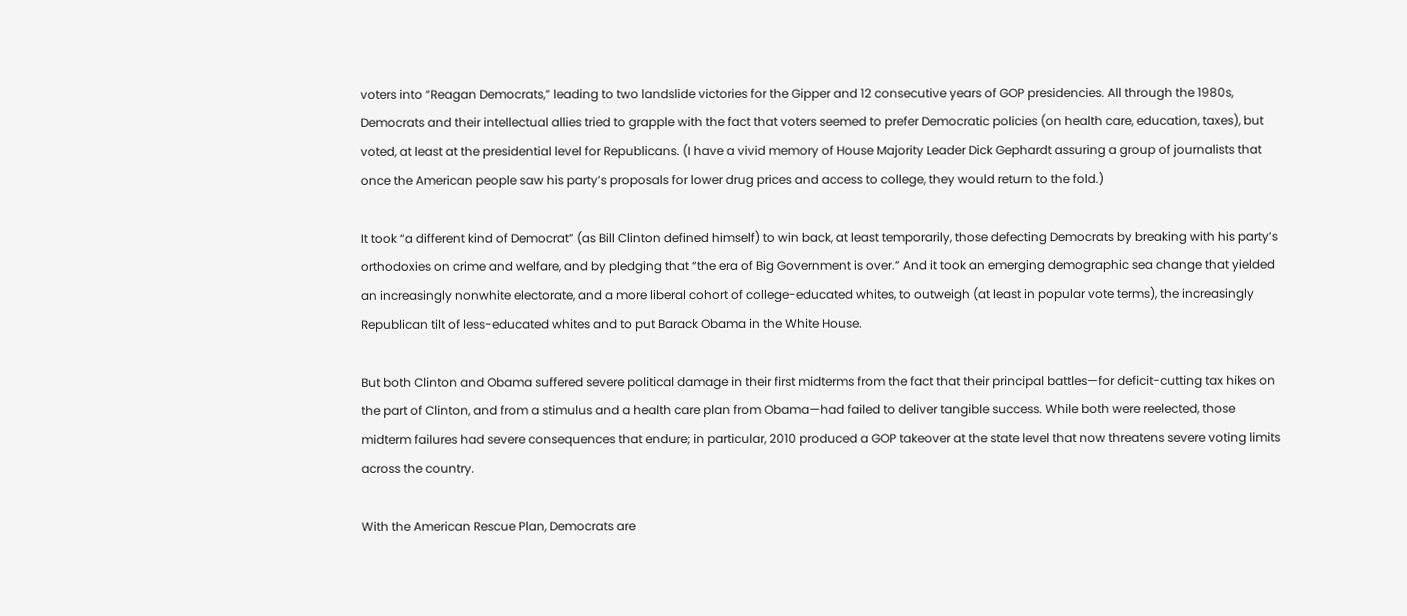voters into “Reagan Democrats,” leading to two landslide victories for the Gipper and 12 consecutive years of GOP presidencies. All through the 1980s, Democrats and their intellectual allies tried to grapple with the fact that voters seemed to prefer Democratic policies (on health care, education, taxes), but voted, at least at the presidential level for Republicans. (I have a vivid memory of House Majority Leader Dick Gephardt assuring a group of journalists that once the American people saw his party’s proposals for lower drug prices and access to college, they would return to the fold.)

It took “a different kind of Democrat” (as Bill Clinton defined himself) to win back, at least temporarily, those defecting Democrats by breaking with his party’s orthodoxies on crime and welfare, and by pledging that “the era of Big Government is over.” And it took an emerging demographic sea change that yielded an increasingly nonwhite electorate, and a more liberal cohort of college-educated whites, to outweigh (at least in popular vote terms), the increasingly Republican tilt of less-educated whites and to put Barack Obama in the White House.

But both Clinton and Obama suffered severe political damage in their first midterms from the fact that their principal battles—for deficit-cutting tax hikes on the part of Clinton, and from a stimulus and a health care plan from Obama—had failed to deliver tangible success. While both were reelected, those midterm failures had severe consequences that endure; in particular, 2010 produced a GOP takeover at the state level that now threatens severe voting limits across the country.

With the American Rescue Plan, Democrats are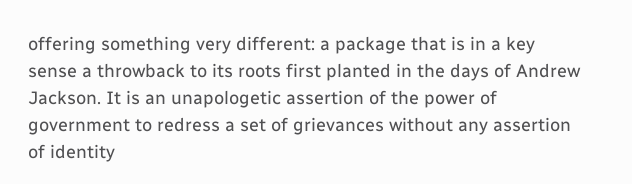offering something very different: a package that is in a key sense a throwback to its roots first planted in the days of Andrew Jackson. It is an unapologetic assertion of the power of government to redress a set of grievances without any assertion of identity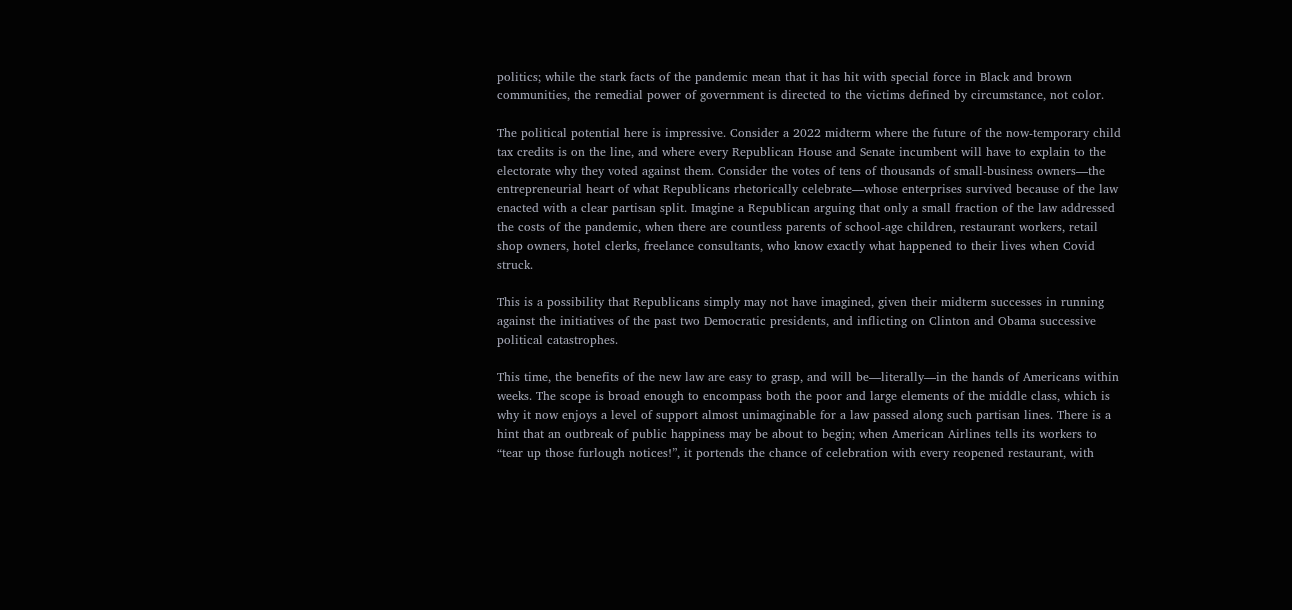politics; while the stark facts of the pandemic mean that it has hit with special force in Black and brown communities, the remedial power of government is directed to the victims defined by circumstance, not color.

The political potential here is impressive. Consider a 2022 midterm where the future of the now-temporary child tax credits is on the line, and where every Republican House and Senate incumbent will have to explain to the electorate why they voted against them. Consider the votes of tens of thousands of small-business owners—the entrepreneurial heart of what Republicans rhetorically celebrate—whose enterprises survived because of the law enacted with a clear partisan split. Imagine a Republican arguing that only a small fraction of the law addressed the costs of the pandemic, when there are countless parents of school-age children, restaurant workers, retail shop owners, hotel clerks, freelance consultants, who know exactly what happened to their lives when Covid struck.

This is a possibility that Republicans simply may not have imagined, given their midterm successes in running against the initiatives of the past two Democratic presidents, and inflicting on Clinton and Obama successive political catastrophes.

This time, the benefits of the new law are easy to grasp, and will be—literally—in the hands of Americans within weeks. The scope is broad enough to encompass both the poor and large elements of the middle class, which is why it now enjoys a level of support almost unimaginable for a law passed along such partisan lines. There is a hint that an outbreak of public happiness may be about to begin; when American Airlines tells its workers to “tear up those furlough notices!”, it portends the chance of celebration with every reopened restaurant, with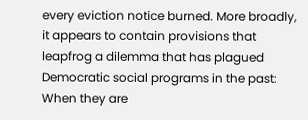every eviction notice burned. More broadly, it appears to contain provisions that leapfrog a dilemma that has plagued Democratic social programs in the past: When they are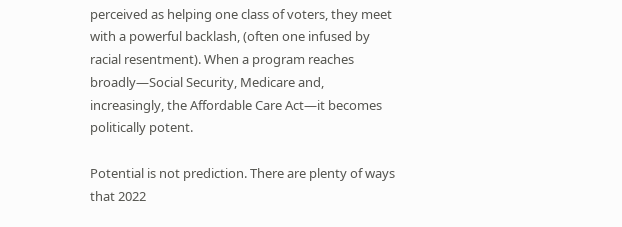perceived as helping one class of voters, they meet with a powerful backlash, (often one infused by racial resentment). When a program reaches broadly—Social Security, Medicare and, increasingly, the Affordable Care Act—it becomes politically potent.

Potential is not prediction. There are plenty of ways that 2022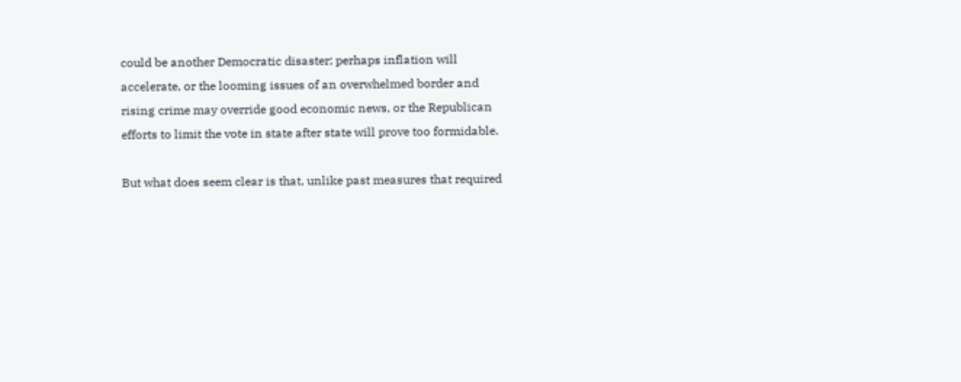could be another Democratic disaster; perhaps inflation will accelerate, or the looming issues of an overwhelmed border and rising crime may override good economic news, or the Republican efforts to limit the vote in state after state will prove too formidable.

But what does seem clear is that, unlike past measures that required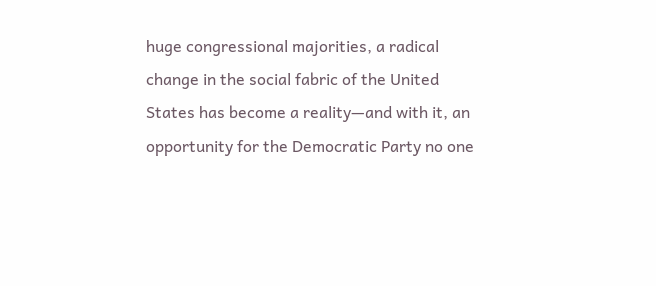huge congressional majorities, a radical change in the social fabric of the United States has become a reality—and with it, an opportunity for the Democratic Party no one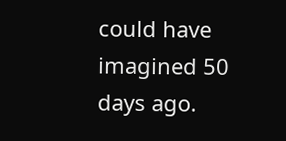could have imagined 50 days ago.